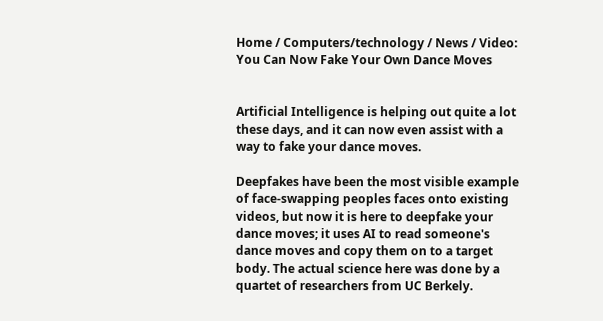Home / Computers/technology / News / Video: You Can Now Fake Your Own Dance Moves


Artificial Intelligence is helping out quite a lot these days, and it can now even assist with a way to fake your dance moves.

Deepfakes have been the most visible example of face-swapping peoples faces onto existing videos, but now it is here to deepfake your dance moves; it uses AI to read someone's dance moves and copy them on to a target body. The actual science here was done by a quartet of researchers from UC Berkely.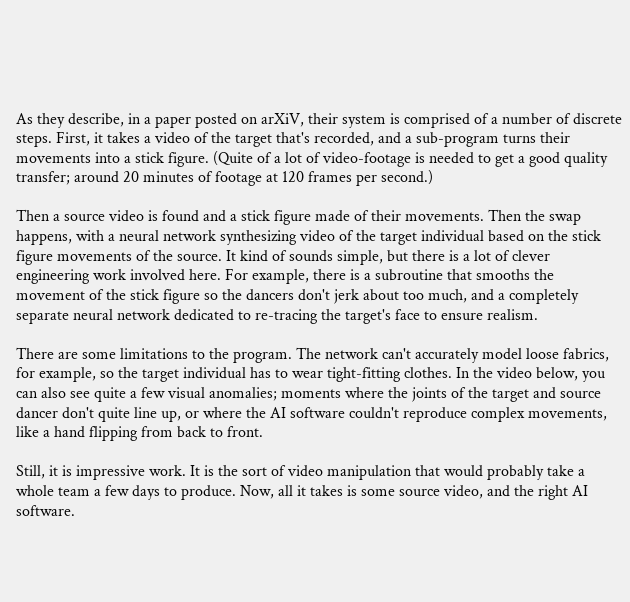As they describe, in a paper posted on arXiV, their system is comprised of a number of discrete steps. First, it takes a video of the target that's recorded, and a sub-program turns their movements into a stick figure. (Quite of a lot of video-footage is needed to get a good quality transfer; around 20 minutes of footage at 120 frames per second.)

Then a source video is found and a stick figure made of their movements. Then the swap happens, with a neural network synthesizing video of the target individual based on the stick figure movements of the source. It kind of sounds simple, but there is a lot of clever engineering work involved here. For example, there is a subroutine that smooths the movement of the stick figure so the dancers don't jerk about too much, and a completely separate neural network dedicated to re-tracing the target's face to ensure realism.

There are some limitations to the program. The network can't accurately model loose fabrics, for example, so the target individual has to wear tight-fitting clothes. In the video below, you can also see quite a few visual anomalies; moments where the joints of the target and source dancer don't quite line up, or where the AI software couldn't reproduce complex movements, like a hand flipping from back to front.

Still, it is impressive work. It is the sort of video manipulation that would probably take a whole team a few days to produce. Now, all it takes is some source video, and the right AI software.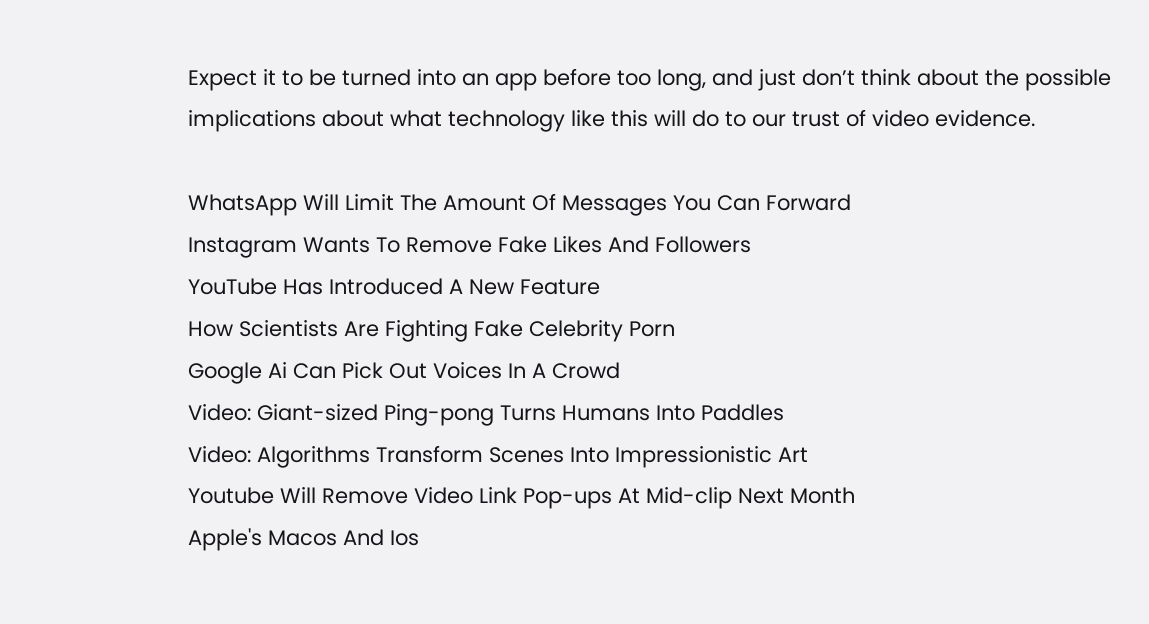Expect it to be turned into an app before too long, and just don’t think about the possible implications about what technology like this will do to our trust of video evidence.

WhatsApp Will Limit The Amount Of Messages You Can Forward
Instagram Wants To Remove Fake Likes And Followers
YouTube Has Introduced A New Feature
How Scientists Are Fighting Fake Celebrity Porn
Google Ai Can Pick Out Voices In A Crowd
Video: Giant-sized Ping-pong Turns Humans Into Paddles
Video: Algorithms Transform Scenes Into Impressionistic Art
Youtube Will Remove Video Link Pop-ups At Mid-clip Next Month
Apple's Macos And Ios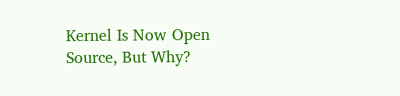Kernel Is Now Open Source, But Why?